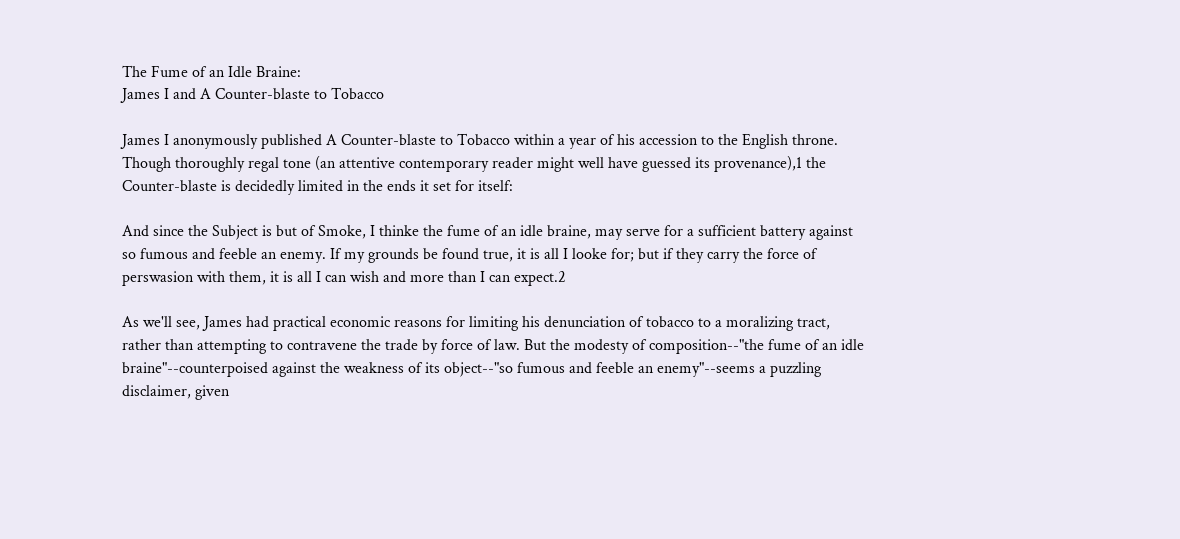The Fume of an Idle Braine:
James I and A Counter-blaste to Tobacco

James I anonymously published A Counter-blaste to Tobacco within a year of his accession to the English throne. Though thoroughly regal tone (an attentive contemporary reader might well have guessed its provenance),1 the Counter-blaste is decidedly limited in the ends it set for itself:

And since the Subject is but of Smoke, I thinke the fume of an idle braine, may serve for a sufficient battery against so fumous and feeble an enemy. If my grounds be found true, it is all I looke for; but if they carry the force of perswasion with them, it is all I can wish and more than I can expect.2

As we'll see, James had practical economic reasons for limiting his denunciation of tobacco to a moralizing tract, rather than attempting to contravene the trade by force of law. But the modesty of composition--"the fume of an idle braine"--counterpoised against the weakness of its object--"so fumous and feeble an enemy"--seems a puzzling disclaimer, given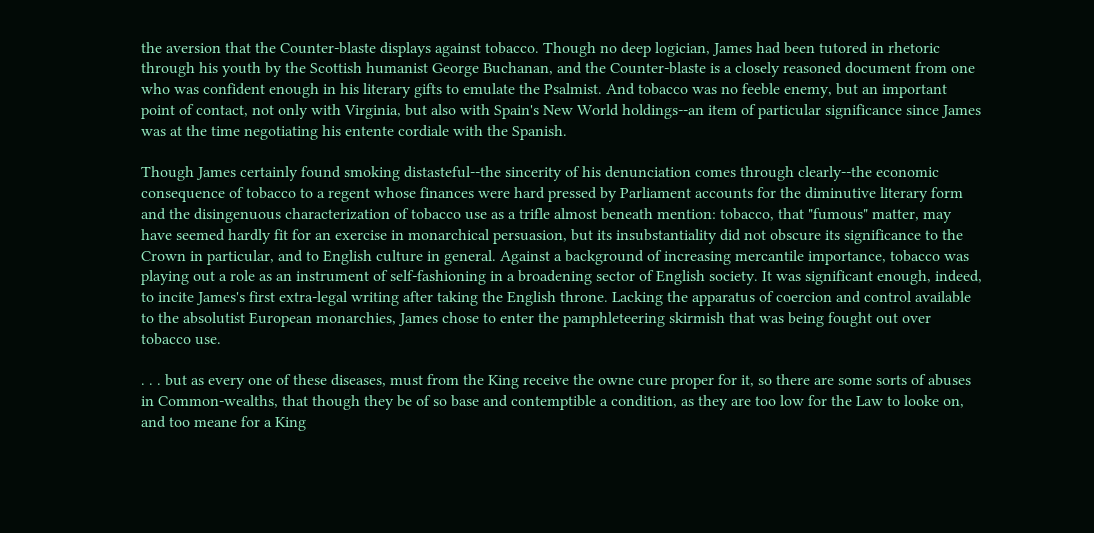the aversion that the Counter-blaste displays against tobacco. Though no deep logician, James had been tutored in rhetoric through his youth by the Scottish humanist George Buchanan, and the Counter-blaste is a closely reasoned document from one who was confident enough in his literary gifts to emulate the Psalmist. And tobacco was no feeble enemy, but an important point of contact, not only with Virginia, but also with Spain's New World holdings--an item of particular significance since James was at the time negotiating his entente cordiale with the Spanish.

Though James certainly found smoking distasteful--the sincerity of his denunciation comes through clearly--the economic consequence of tobacco to a regent whose finances were hard pressed by Parliament accounts for the diminutive literary form and the disingenuous characterization of tobacco use as a trifle almost beneath mention: tobacco, that "fumous" matter, may have seemed hardly fit for an exercise in monarchical persuasion, but its insubstantiality did not obscure its significance to the Crown in particular, and to English culture in general. Against a background of increasing mercantile importance, tobacco was playing out a role as an instrument of self-fashioning in a broadening sector of English society. It was significant enough, indeed, to incite James's first extra-legal writing after taking the English throne. Lacking the apparatus of coercion and control available to the absolutist European monarchies, James chose to enter the pamphleteering skirmish that was being fought out over tobacco use.

. . . but as every one of these diseases, must from the King receive the owne cure proper for it, so there are some sorts of abuses in Common-wealths, that though they be of so base and contemptible a condition, as they are too low for the Law to looke on, and too meane for a King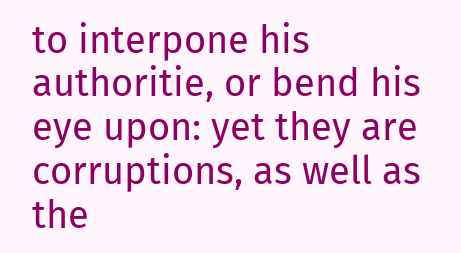to interpone his authoritie, or bend his eye upon: yet they are corruptions, as well as the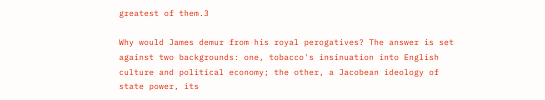greatest of them.3

Why would James demur from his royal perogatives? The answer is set against two backgrounds: one, tobacco's insinuation into English culture and political economy; the other, a Jacobean ideology of state power, its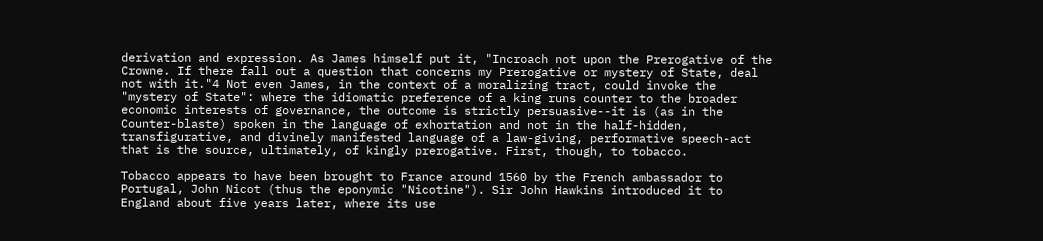derivation and expression. As James himself put it, "Incroach not upon the Prerogative of the Crowne. If there fall out a question that concerns my Prerogative or mystery of State, deal not with it."4 Not even James, in the context of a moralizing tract, could invoke the "mystery of State": where the idiomatic preference of a king runs counter to the broader economic interests of governance, the outcome is strictly persuasive--it is (as in the Counter-blaste) spoken in the language of exhortation and not in the half-hidden, transfigurative, and divinely manifested language of a law-giving, performative speech-act that is the source, ultimately, of kingly prerogative. First, though, to tobacco.

Tobacco appears to have been brought to France around 1560 by the French ambassador to Portugal, John Nicot (thus the eponymic "Nicotine"). Sir John Hawkins introduced it to England about five years later, where its use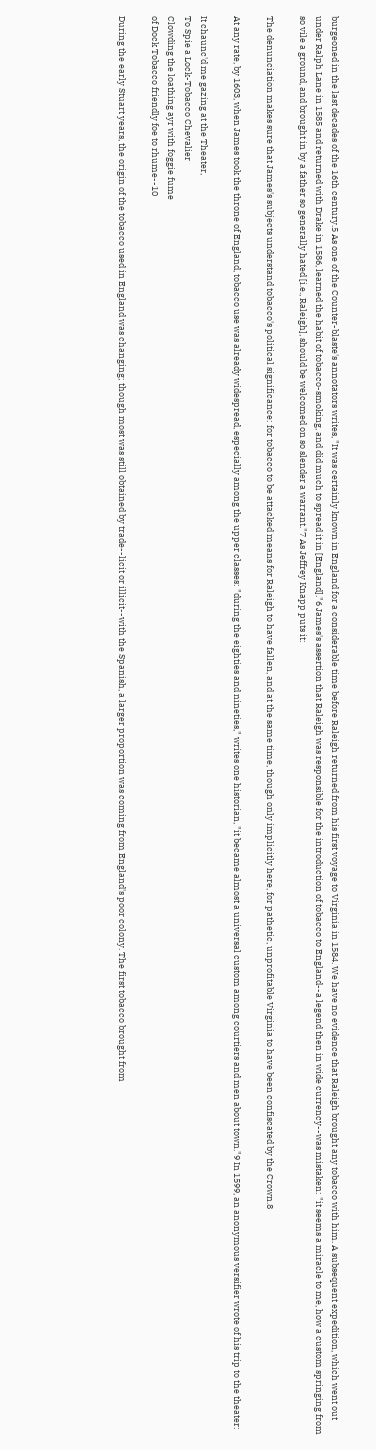burgeoned in the last decades of the 16th century.5 As one of the Counter-blaste's annotators writes, "It was certainly known in England for a considerable time before Raleigh returned from his first voyage to Virginia in 1584. We have no evidence that Raleigh brought any tobacco with him. A subsequent expedition, which went out under Ralph Lane in 1585 and returned with Drake in 1586, learned the habit of tobacco-smoking, and did much to spread it in [England]."6 James's assertion that Raleigh was responsible for the introduction of tobacco to England--a legend then in wide currency--was mistaken: "it seems a miracle to me, how a custom springing from so vile a ground, and brought in by a father so generally hated [i.e., Raleigh], should be welcomed on so slender a warrant."7 As Jeffrey Knapp puts it:

The denunciation makes sure that James's subjects understand tobacco's political significance: for tobacco to be attacked means for Raleigh to have fallen, and at the same time, though only implicitly here, for pathetic, unprofitable Virginia to have been confiscated by the Crown.8

At any rate, by 1603, when James took the throne of England, tobacco use was already widespread, especially among the upper classes: "during the eighties and nineties," writes one historian, "it became almost a universal custom among courtiers and men about town."9 In 1599, an anonymous versifier wrote of his trip to the theater:

It chaunc'd me gazing at the Theater,
To Spie a Lock-Tobacco Chevalier
Clowding the loathing ayr with foggie fume
of Dock Tobacco friendly foe to rhume--10

During the early Stuart years, the origin of the tobacco used in England was changing; though most was still obtained by trade--licit or illicit--with the Spanish, a larger proportion was coming from England's poor colony. The first tobacco brought from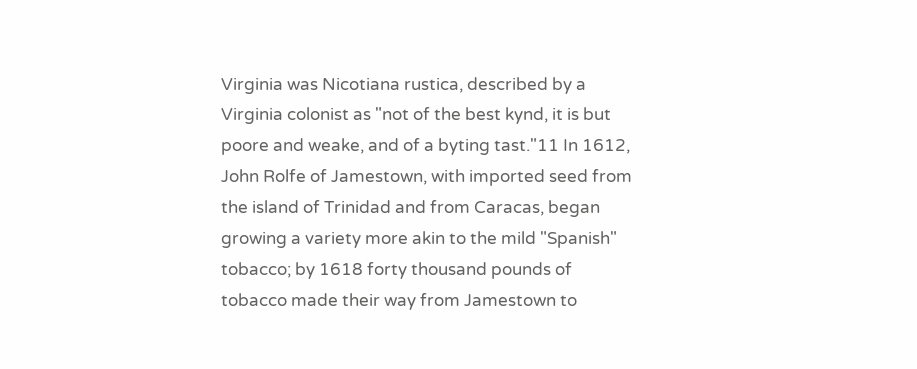Virginia was Nicotiana rustica, described by a Virginia colonist as "not of the best kynd, it is but poore and weake, and of a byting tast."11 In 1612, John Rolfe of Jamestown, with imported seed from the island of Trinidad and from Caracas, began growing a variety more akin to the mild "Spanish" tobacco; by 1618 forty thousand pounds of tobacco made their way from Jamestown to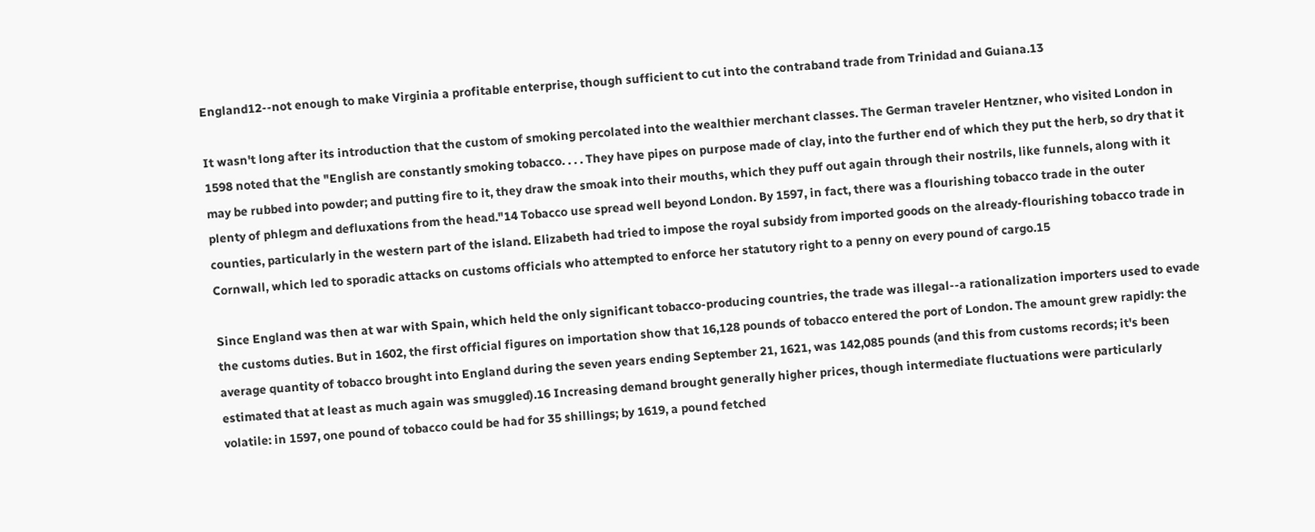England12--not enough to make Virginia a profitable enterprise, though sufficient to cut into the contraband trade from Trinidad and Guiana.13

It wasn't long after its introduction that the custom of smoking percolated into the wealthier merchant classes. The German traveler Hentzner, who visited London in 1598 noted that the "English are constantly smoking tobacco. . . . They have pipes on purpose made of clay, into the further end of which they put the herb, so dry that it may be rubbed into powder; and putting fire to it, they draw the smoak into their mouths, which they puff out again through their nostrils, like funnels, along with it plenty of phlegm and defluxations from the head."14 Tobacco use spread well beyond London. By 1597, in fact, there was a flourishing tobacco trade in the outer counties, particularly in the western part of the island. Elizabeth had tried to impose the royal subsidy from imported goods on the already-flourishing tobacco trade in Cornwall, which led to sporadic attacks on customs officials who attempted to enforce her statutory right to a penny on every pound of cargo.15

Since England was then at war with Spain, which held the only significant tobacco-producing countries, the trade was illegal--a rationalization importers used to evade the customs duties. But in 1602, the first official figures on importation show that 16,128 pounds of tobacco entered the port of London. The amount grew rapidly: the average quantity of tobacco brought into England during the seven years ending September 21, 1621, was 142,085 pounds (and this from customs records; it's been estimated that at least as much again was smuggled).16 Increasing demand brought generally higher prices, though intermediate fluctuations were particularly volatile: in 1597, one pound of tobacco could be had for 35 shillings; by 1619, a pound fetched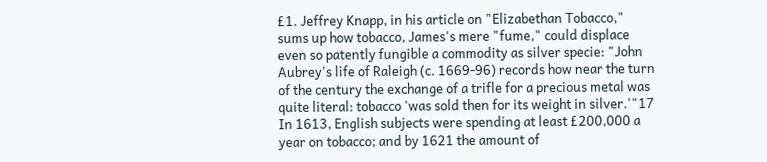£1. Jeffrey Knapp, in his article on "Elizabethan Tobacco," sums up how tobacco, James's mere "fume," could displace even so patently fungible a commodity as silver specie: "John Aubrey's life of Raleigh (c. 1669-96) records how near the turn of the century the exchange of a trifle for a precious metal was quite literal: tobacco 'was sold then for its weight in silver.'"17 In 1613, English subjects were spending at least £200,000 a year on tobacco; and by 1621 the amount of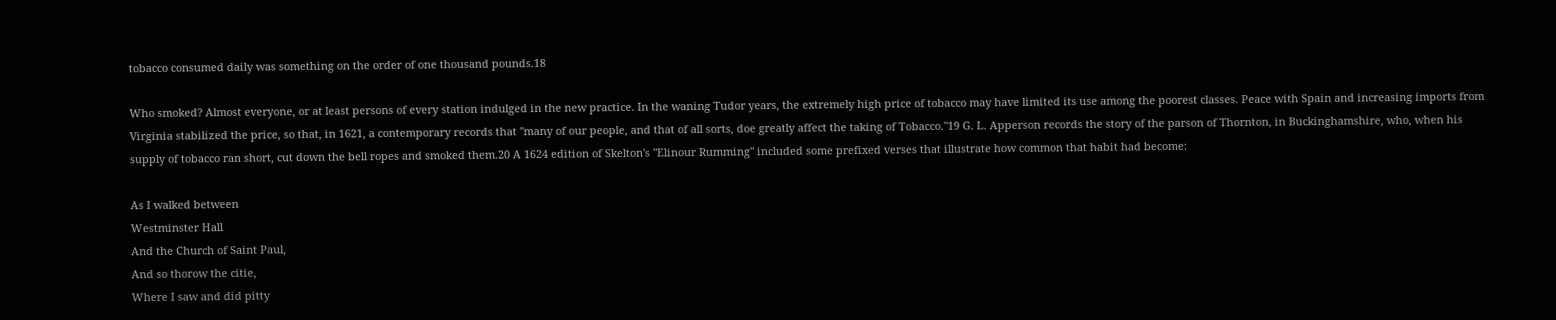tobacco consumed daily was something on the order of one thousand pounds.18

Who smoked? Almost everyone, or at least persons of every station indulged in the new practice. In the waning Tudor years, the extremely high price of tobacco may have limited its use among the poorest classes. Peace with Spain and increasing imports from Virginia stabilized the price, so that, in 1621, a contemporary records that "many of our people, and that of all sorts, doe greatly affect the taking of Tobacco."19 G. L. Apperson records the story of the parson of Thornton, in Buckinghamshire, who, when his supply of tobacco ran short, cut down the bell ropes and smoked them.20 A 1624 edition of Skelton's "Elinour Rumming" included some prefixed verses that illustrate how common that habit had become:

As I walked between
Westminster Hall
And the Church of Saint Paul,
And so thorow the citie,
Where I saw and did pitty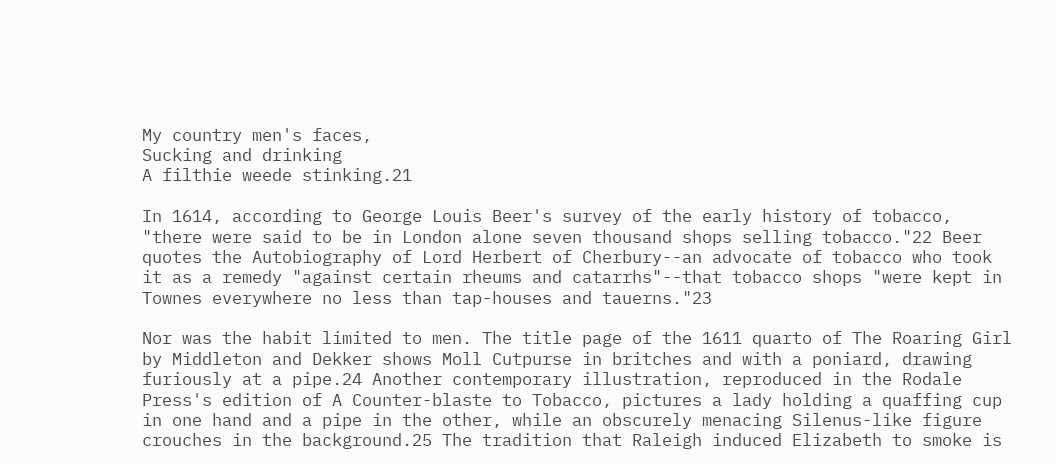My country men's faces,
Sucking and drinking
A filthie weede stinking.21

In 1614, according to George Louis Beer's survey of the early history of tobacco, "there were said to be in London alone seven thousand shops selling tobacco."22 Beer quotes the Autobiography of Lord Herbert of Cherbury--an advocate of tobacco who took it as a remedy "against certain rheums and catarrhs"--that tobacco shops "were kept in Townes everywhere no less than tap-houses and tauerns."23

Nor was the habit limited to men. The title page of the 1611 quarto of The Roaring Girl by Middleton and Dekker shows Moll Cutpurse in britches and with a poniard, drawing furiously at a pipe.24 Another contemporary illustration, reproduced in the Rodale Press's edition of A Counter-blaste to Tobacco, pictures a lady holding a quaffing cup in one hand and a pipe in the other, while an obscurely menacing Silenus-like figure crouches in the background.25 The tradition that Raleigh induced Elizabeth to smoke is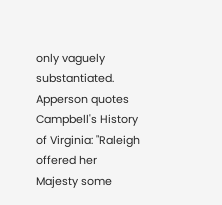only vaguely substantiated. Apperson quotes Campbell's History of Virginia: "Raleigh offered her Majesty some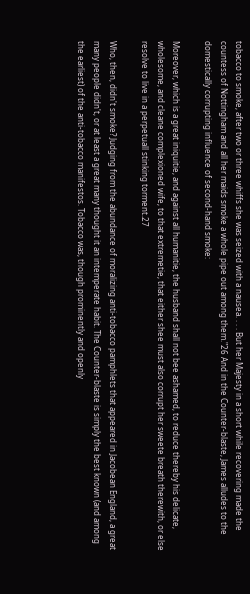tobacco to smoke, after two or three whiffs she was seized with a nausea. . . . But her Majesty in a short while recovering made the countess of Nottingham and all her maids smoke a whole pipe out among them."26 And in the Counter-blaste, James alludes to the domestically corrupting influence of second-hand smoke:

Moreover, which is a great iniquitie, and against all humanitie, the husband shall not bee ashamed, to reduce thereby his delicate, wholesome, and cleane complexioned wife, to that extremetie, that either shee must also corrupt her sweete breath therewith, or else resolve to live in a perpetuall stinking torment.27

Who, then, didn't smoke? Judging from the abundance of moralizing anti-tobacco pamphlets that appeared in Jacobean England, a great many people didn't, or at least a great many thought it an intemperate habit. The Counter-blaste is simply the best known (and among the earliest) of the anti-tobacco manifestos. Tobacco was, though prominently and openly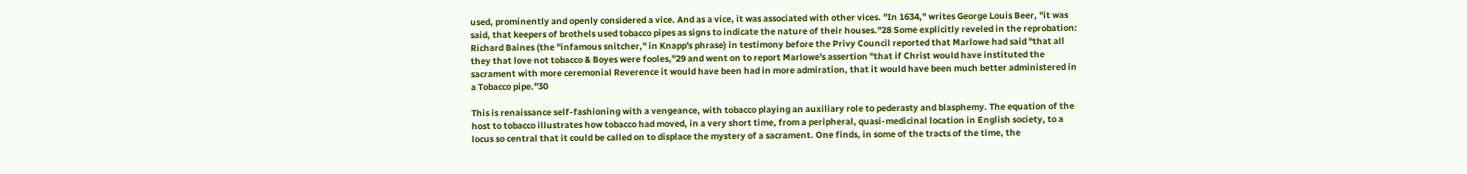used, prominently and openly considered a vice. And as a vice, it was associated with other vices. "In 1634," writes George Louis Beer, "it was said, that keepers of brothels used tobacco pipes as signs to indicate the nature of their houses."28 Some explicitly reveled in the reprobation: Richard Baines (the "infamous snitcher," in Knapp's phrase) in testimony before the Privy Council reported that Marlowe had said "that all they that love not tobacco & Boyes were fooles,"29 and went on to report Marlowe's assertion "that if Christ would have instituted the sacrament with more ceremonial Reverence it would have been had in more admiration, that it would have been much better administered in a Tobacco pipe."30

This is renaissance self-fashioning with a vengeance, with tobacco playing an auxiliary role to pederasty and blasphemy. The equation of the host to tobacco illustrates how tobacco had moved, in a very short time, from a peripheral, quasi-medicinal location in English society, to a locus so central that it could be called on to displace the mystery of a sacrament. One finds, in some of the tracts of the time, the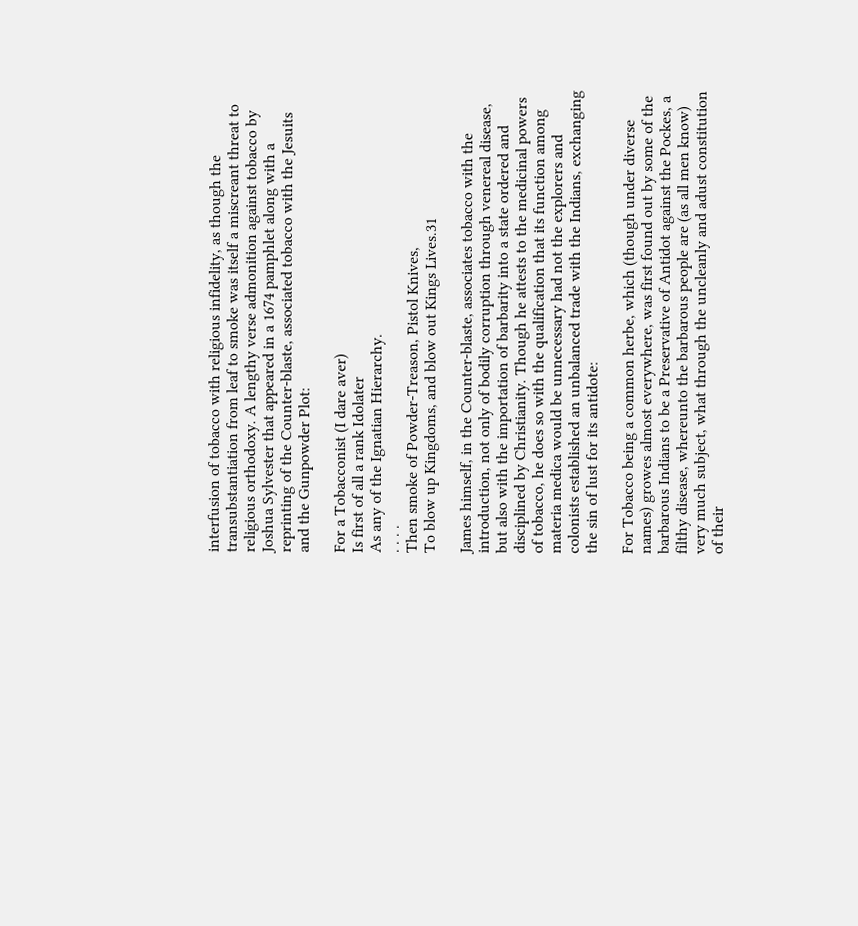interfusion of tobacco with religious infidelity, as though the transubstantiation from leaf to smoke was itself a miscreant threat to religious orthodoxy. A lengthy verse admonition against tobacco by Joshua Sylvester that appeared in a 1674 pamphlet along with a reprinting of the Counter-blaste, associated tobacco with the Jesuits and the Gunpowder Plot:

For a Tobacconist (I dare aver)
Is first of all a rank Idolater
As any of the Ignatian Hierarchy.
. . . .
Then smoke of Powder-Treason, Pistol Knives,
To blow up Kingdoms, and blow out Kings Lives.31

James himself, in the Counter-blaste, associates tobacco with the introduction, not only of bodily corruption through venereal disease, but also with the importation of barbarity into a state ordered and disciplined by Christianity. Though he attests to the medicinal powers of tobacco, he does so with the qualification that its function among materia medica would be unnecessary had not the explorers and colonists established an unbalanced trade with the Indians, exchanging the sin of lust for its antidote:

For Tobacco being a common herbe, which (though under diverse names) growes almost everywhere, was first found out by some of the barbarous Indians to be a Preservative of Antidot against the Pockes, a filthy disease, whereunto the barbarous people are (as all men know) very much subject, what through the uncleanly and adust constitution of their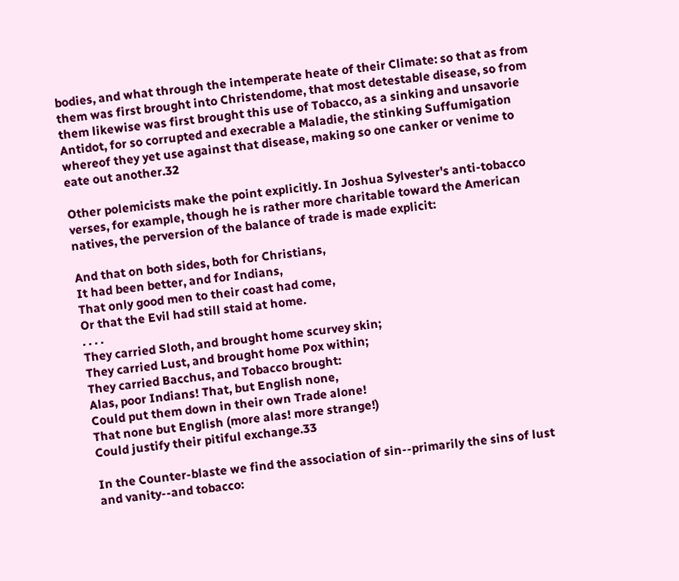bodies, and what through the intemperate heate of their Climate: so that as from them was first brought into Christendome, that most detestable disease, so from them likewise was first brought this use of Tobacco, as a sinking and unsavorie Antidot, for so corrupted and execrable a Maladie, the stinking Suffumigation whereof they yet use against that disease, making so one canker or venime to eate out another.32

Other polemicists make the point explicitly. In Joshua Sylvester's anti-tobacco verses, for example, though he is rather more charitable toward the American natives, the perversion of the balance of trade is made explicit:

And that on both sides, both for Christians,
It had been better, and for Indians,
That only good men to their coast had come,
Or that the Evil had still staid at home.
. . . .
They carried Sloth, and brought home scurvey skin;
They carried Lust, and brought home Pox within;
They carried Bacchus, and Tobacco brought:
Alas, poor Indians! That, but English none,
Could put them down in their own Trade alone!
That none but English (more alas! more strange!)
Could justify their pitiful exchange.33

In the Counter-blaste we find the association of sin--primarily the sins of lust and vanity--and tobacco: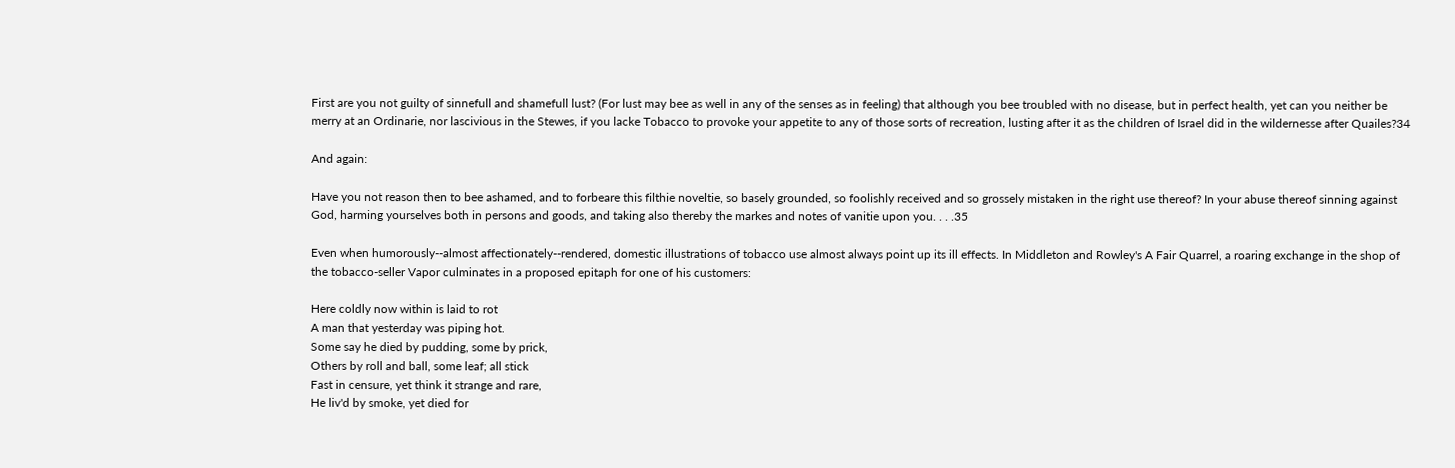First are you not guilty of sinnefull and shamefull lust? (For lust may bee as well in any of the senses as in feeling) that although you bee troubled with no disease, but in perfect health, yet can you neither be merry at an Ordinarie, nor lascivious in the Stewes, if you lacke Tobacco to provoke your appetite to any of those sorts of recreation, lusting after it as the children of Israel did in the wildernesse after Quailes?34

And again:

Have you not reason then to bee ashamed, and to forbeare this filthie noveltie, so basely grounded, so foolishly received and so grossely mistaken in the right use thereof? In your abuse thereof sinning against God, harming yourselves both in persons and goods, and taking also thereby the markes and notes of vanitie upon you. . . .35

Even when humorously--almost affectionately--rendered, domestic illustrations of tobacco use almost always point up its ill effects. In Middleton and Rowley's A Fair Quarrel, a roaring exchange in the shop of the tobacco-seller Vapor culminates in a proposed epitaph for one of his customers:

Here coldly now within is laid to rot
A man that yesterday was piping hot.
Some say he died by pudding, some by prick,
Others by roll and ball, some leaf; all stick
Fast in censure, yet think it strange and rare,
He liv'd by smoke, yet died for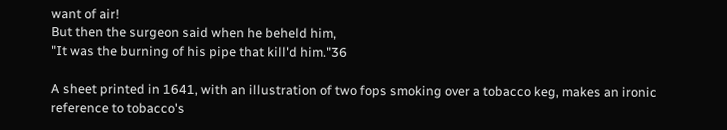want of air!
But then the surgeon said when he beheld him,
"It was the burning of his pipe that kill'd him."36

A sheet printed in 1641, with an illustration of two fops smoking over a tobacco keg, makes an ironic reference to tobacco's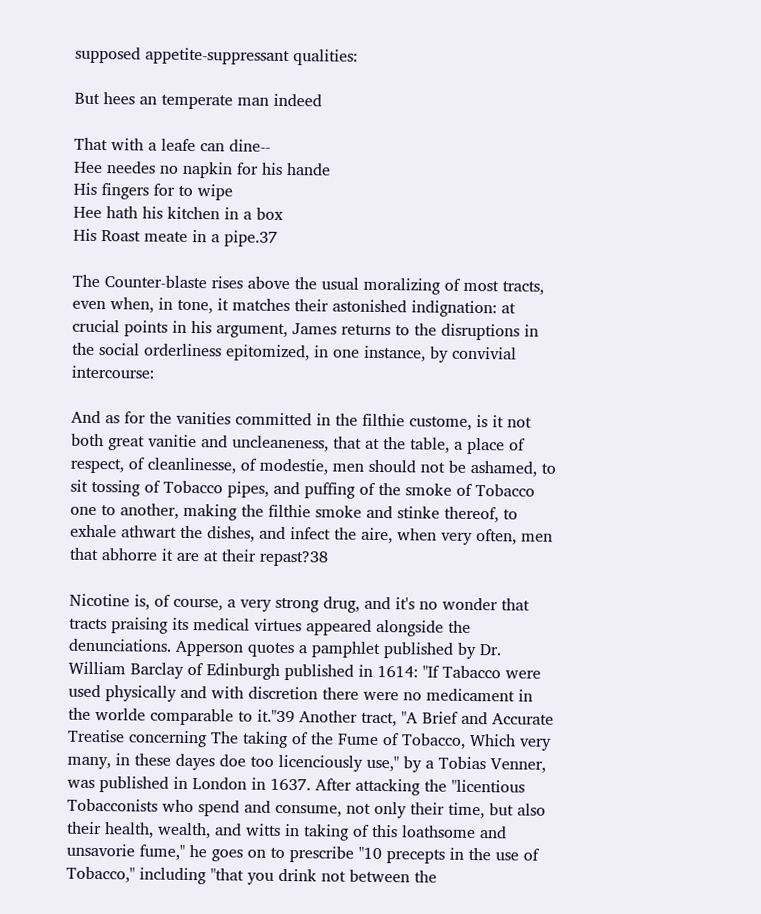supposed appetite-suppressant qualities:

But hees an temperate man indeed

That with a leafe can dine--
Hee needes no napkin for his hande
His fingers for to wipe
Hee hath his kitchen in a box
His Roast meate in a pipe.37

The Counter-blaste rises above the usual moralizing of most tracts, even when, in tone, it matches their astonished indignation: at crucial points in his argument, James returns to the disruptions in the social orderliness epitomized, in one instance, by convivial intercourse:

And as for the vanities committed in the filthie custome, is it not both great vanitie and uncleaneness, that at the table, a place of respect, of cleanlinesse, of modestie, men should not be ashamed, to sit tossing of Tobacco pipes, and puffing of the smoke of Tobacco one to another, making the filthie smoke and stinke thereof, to exhale athwart the dishes, and infect the aire, when very often, men that abhorre it are at their repast?38

Nicotine is, of course, a very strong drug, and it's no wonder that tracts praising its medical virtues appeared alongside the denunciations. Apperson quotes a pamphlet published by Dr. William Barclay of Edinburgh published in 1614: "If Tabacco were used physically and with discretion there were no medicament in the worlde comparable to it."39 Another tract, "A Brief and Accurate Treatise concerning The taking of the Fume of Tobacco, Which very many, in these dayes doe too licenciously use," by a Tobias Venner, was published in London in 1637. After attacking the "licentious Tobacconists who spend and consume, not only their time, but also their health, wealth, and witts in taking of this loathsome and unsavorie fume," he goes on to prescribe "10 precepts in the use of Tobacco," including "that you drink not between the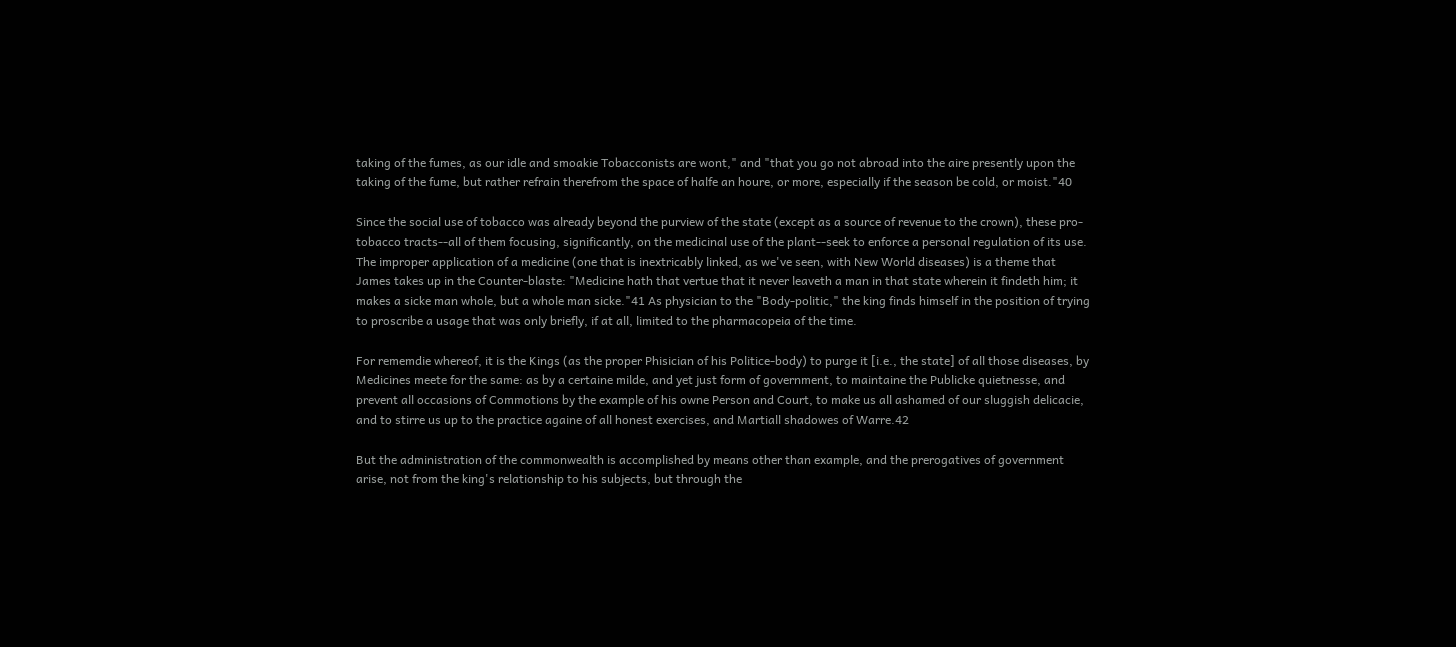taking of the fumes, as our idle and smoakie Tobacconists are wont," and "that you go not abroad into the aire presently upon the taking of the fume, but rather refrain therefrom the space of halfe an houre, or more, especially if the season be cold, or moist."40

Since the social use of tobacco was already beyond the purview of the state (except as a source of revenue to the crown), these pro-tobacco tracts--all of them focusing, significantly, on the medicinal use of the plant--seek to enforce a personal regulation of its use. The improper application of a medicine (one that is inextricably linked, as we've seen, with New World diseases) is a theme that James takes up in the Counter-blaste: "Medicine hath that vertue that it never leaveth a man in that state wherein it findeth him; it makes a sicke man whole, but a whole man sicke."41 As physician to the "Body-politic," the king finds himself in the position of trying to proscribe a usage that was only briefly, if at all, limited to the pharmacopeia of the time.

For rememdie whereof, it is the Kings (as the proper Phisician of his Politice-body) to purge it [i.e., the state] of all those diseases, by Medicines meete for the same: as by a certaine milde, and yet just form of government, to maintaine the Publicke quietnesse, and prevent all occasions of Commotions by the example of his owne Person and Court, to make us all ashamed of our sluggish delicacie, and to stirre us up to the practice againe of all honest exercises, and Martiall shadowes of Warre.42

But the administration of the commonwealth is accomplished by means other than example, and the prerogatives of government arise, not from the king's relationship to his subjects, but through the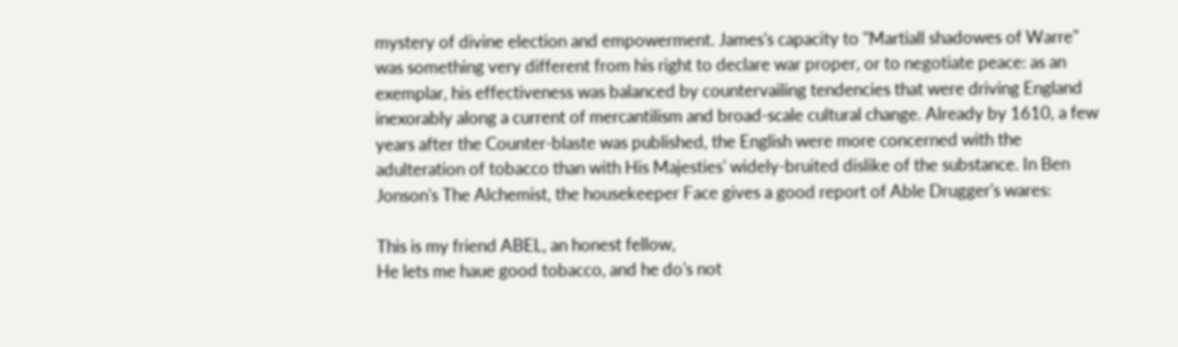mystery of divine election and empowerment. James's capacity to "Martiall shadowes of Warre" was something very different from his right to declare war proper, or to negotiate peace: as an exemplar, his effectiveness was balanced by countervailing tendencies that were driving England inexorably along a current of mercantilism and broad-scale cultural change. Already by 1610, a few years after the Counter-blaste was published, the English were more concerned with the adulteration of tobacco than with His Majesties' widely-bruited dislike of the substance. In Ben Jonson's The Alchemist, the housekeeper Face gives a good report of Able Drugger's wares:

This is my friend ABEL, an honest fellow,
He lets me haue good tobacco, and he do's not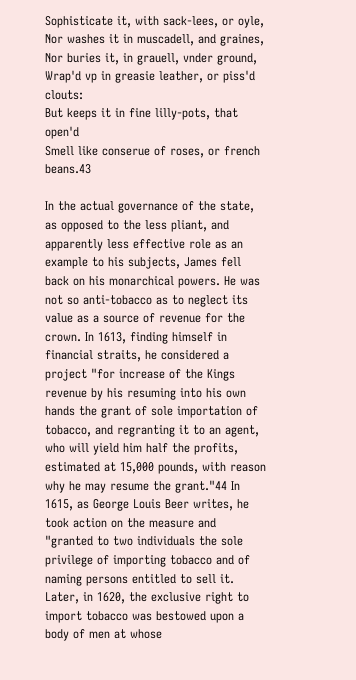Sophisticate it, with sack-lees, or oyle,
Nor washes it in muscadell, and graines,
Nor buries it, in grauell, vnder ground,
Wrap'd vp in greasie leather, or piss'd clouts:
But keeps it in fine lilly-pots, that open'd
Smell like conserue of roses, or french beans.43

In the actual governance of the state, as opposed to the less pliant, and apparently less effective role as an example to his subjects, James fell back on his monarchical powers. He was not so anti-tobacco as to neglect its value as a source of revenue for the crown. In 1613, finding himself in financial straits, he considered a project "for increase of the Kings revenue by his resuming into his own hands the grant of sole importation of tobacco, and regranting it to an agent, who will yield him half the profits, estimated at 15,000 pounds, with reason why he may resume the grant."44 In 1615, as George Louis Beer writes, he took action on the measure and "granted to two individuals the sole privilege of importing tobacco and of naming persons entitled to sell it. Later, in 1620, the exclusive right to import tobacco was bestowed upon a body of men at whose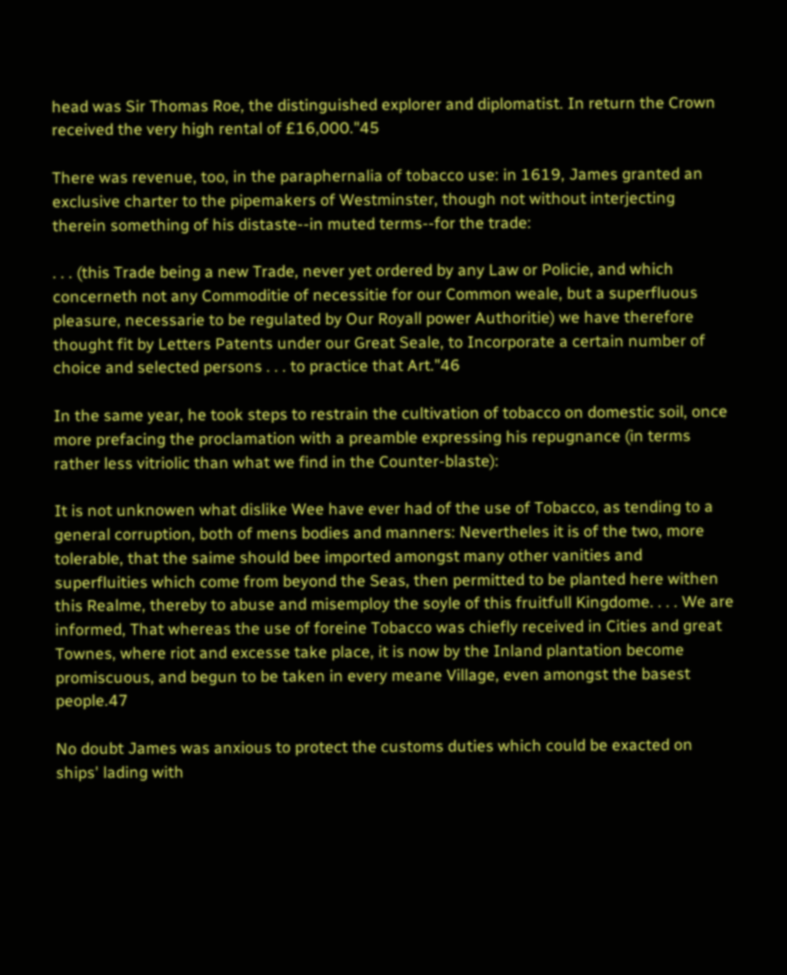head was Sir Thomas Roe, the distinguished explorer and diplomatist. In return the Crown received the very high rental of £16,000."45

There was revenue, too, in the paraphernalia of tobacco use: in 1619, James granted an exclusive charter to the pipemakers of Westminster, though not without interjecting therein something of his distaste--in muted terms--for the trade:

. . . (this Trade being a new Trade, never yet ordered by any Law or Policie, and which concerneth not any Commoditie of necessitie for our Common weale, but a superfluous pleasure, necessarie to be regulated by Our Royall power Authoritie) we have therefore thought fit by Letters Patents under our Great Seale, to Incorporate a certain number of choice and selected persons . . . to practice that Art."46

In the same year, he took steps to restrain the cultivation of tobacco on domestic soil, once more prefacing the proclamation with a preamble expressing his repugnance (in terms rather less vitriolic than what we find in the Counter-blaste):

It is not unknowen what dislike Wee have ever had of the use of Tobacco, as tending to a general corruption, both of mens bodies and manners: Nevertheles it is of the two, more tolerable, that the saime should bee imported amongst many other vanities and superfluities which come from beyond the Seas, then permitted to be planted here withen this Realme, thereby to abuse and misemploy the soyle of this fruitfull Kingdome. . . . We are informed, That whereas the use of foreine Tobacco was chiefly received in Cities and great Townes, where riot and excesse take place, it is now by the Inland plantation become promiscuous, and begun to be taken in every meane Village, even amongst the basest people.47

No doubt James was anxious to protect the customs duties which could be exacted on ships' lading with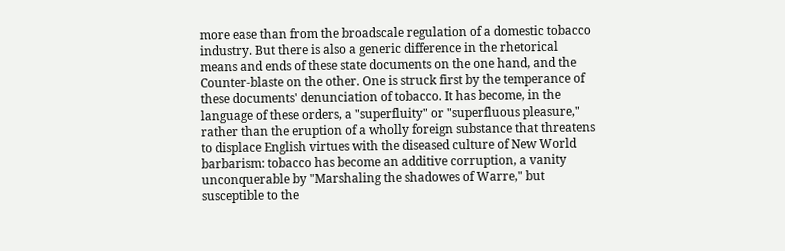more ease than from the broadscale regulation of a domestic tobacco industry. But there is also a generic difference in the rhetorical means and ends of these state documents on the one hand, and the Counter-blaste on the other. One is struck first by the temperance of these documents' denunciation of tobacco. It has become, in the language of these orders, a "superfluity" or "superfluous pleasure," rather than the eruption of a wholly foreign substance that threatens to displace English virtues with the diseased culture of New World barbarism: tobacco has become an additive corruption, a vanity unconquerable by "Marshaling the shadowes of Warre," but susceptible to the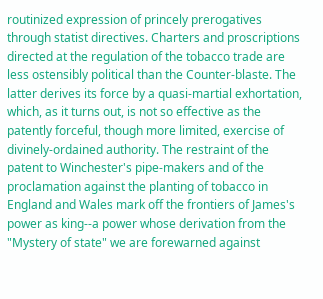routinized expression of princely prerogatives through statist directives. Charters and proscriptions directed at the regulation of the tobacco trade are less ostensibly political than the Counter-blaste. The latter derives its force by a quasi-martial exhortation, which, as it turns out, is not so effective as the patently forceful, though more limited, exercise of divinely-ordained authority. The restraint of the patent to Winchester's pipe-makers and of the proclamation against the planting of tobacco in England and Wales mark off the frontiers of James's power as king--a power whose derivation from the "Mystery of state" we are forewarned against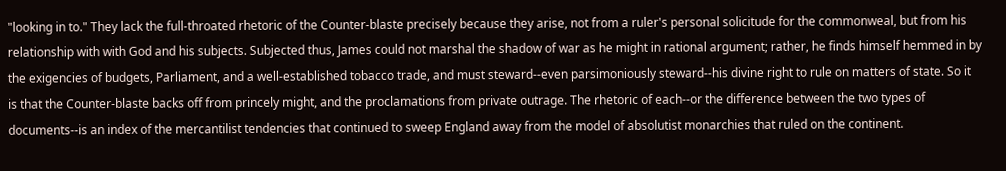"looking in to." They lack the full-throated rhetoric of the Counter-blaste precisely because they arise, not from a ruler's personal solicitude for the commonweal, but from his relationship with with God and his subjects. Subjected thus, James could not marshal the shadow of war as he might in rational argument; rather, he finds himself hemmed in by the exigencies of budgets, Parliament, and a well-established tobacco trade, and must steward--even parsimoniously steward--his divine right to rule on matters of state. So it is that the Counter-blaste backs off from princely might, and the proclamations from private outrage. The rhetoric of each--or the difference between the two types of documents--is an index of the mercantilist tendencies that continued to sweep England away from the model of absolutist monarchies that ruled on the continent.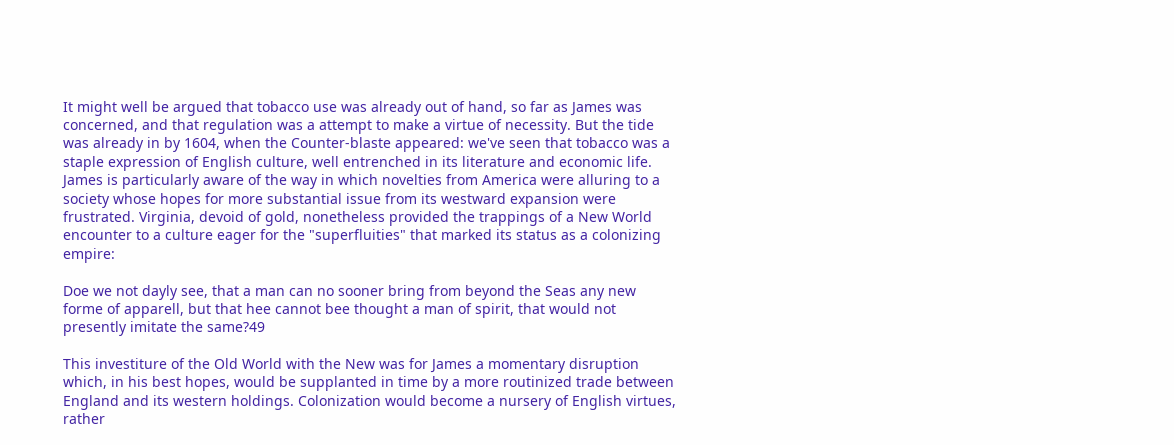It might well be argued that tobacco use was already out of hand, so far as James was concerned, and that regulation was a attempt to make a virtue of necessity. But the tide was already in by 1604, when the Counter-blaste appeared: we've seen that tobacco was a staple expression of English culture, well entrenched in its literature and economic life. James is particularly aware of the way in which novelties from America were alluring to a society whose hopes for more substantial issue from its westward expansion were frustrated. Virginia, devoid of gold, nonetheless provided the trappings of a New World encounter to a culture eager for the "superfluities" that marked its status as a colonizing empire:

Doe we not dayly see, that a man can no sooner bring from beyond the Seas any new forme of apparell, but that hee cannot bee thought a man of spirit, that would not presently imitate the same?49

This investiture of the Old World with the New was for James a momentary disruption which, in his best hopes, would be supplanted in time by a more routinized trade between England and its western holdings. Colonization would become a nursery of English virtues, rather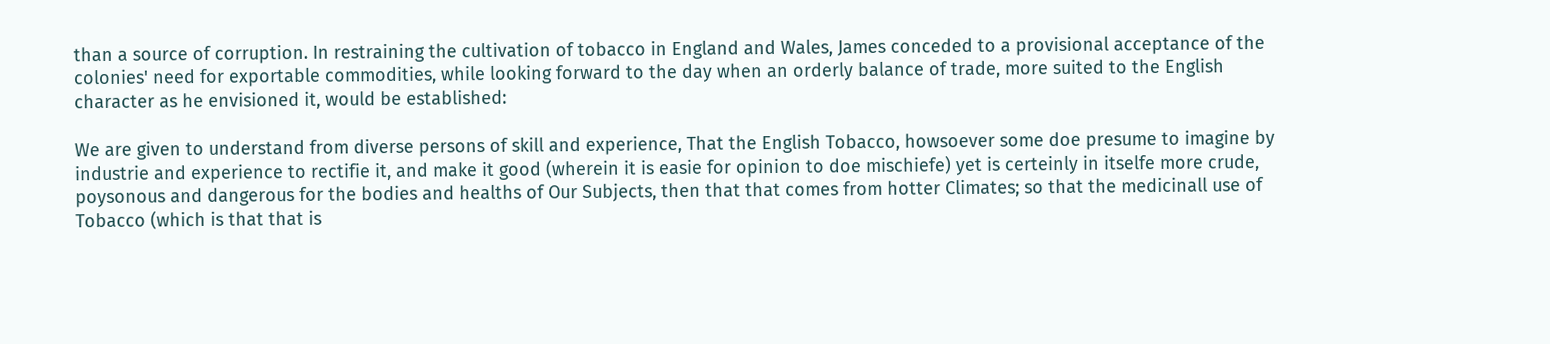than a source of corruption. In restraining the cultivation of tobacco in England and Wales, James conceded to a provisional acceptance of the colonies' need for exportable commodities, while looking forward to the day when an orderly balance of trade, more suited to the English character as he envisioned it, would be established:

We are given to understand from diverse persons of skill and experience, That the English Tobacco, howsoever some doe presume to imagine by industrie and experience to rectifie it, and make it good (wherein it is easie for opinion to doe mischiefe) yet is certeinly in itselfe more crude, poysonous and dangerous for the bodies and healths of Our Subjects, then that that comes from hotter Climates; so that the medicinall use of Tobacco (which is that that is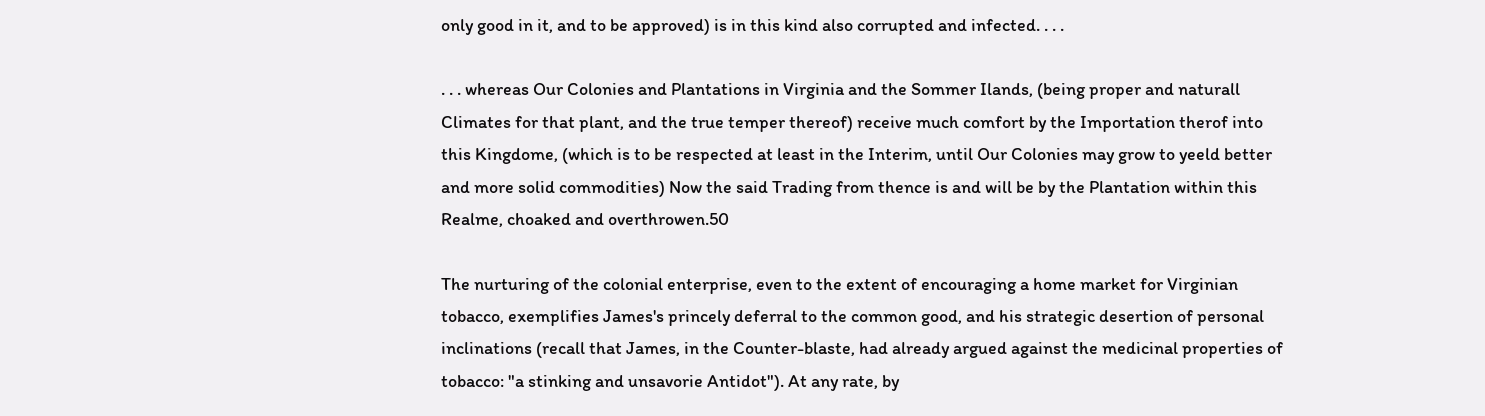only good in it, and to be approved) is in this kind also corrupted and infected. . . .

. . . whereas Our Colonies and Plantations in Virginia and the Sommer Ilands, (being proper and naturall Climates for that plant, and the true temper thereof) receive much comfort by the Importation therof into this Kingdome, (which is to be respected at least in the Interim, until Our Colonies may grow to yeeld better and more solid commodities) Now the said Trading from thence is and will be by the Plantation within this Realme, choaked and overthrowen.50

The nurturing of the colonial enterprise, even to the extent of encouraging a home market for Virginian tobacco, exemplifies James's princely deferral to the common good, and his strategic desertion of personal inclinations (recall that James, in the Counter-blaste, had already argued against the medicinal properties of tobacco: "a stinking and unsavorie Antidot"). At any rate, by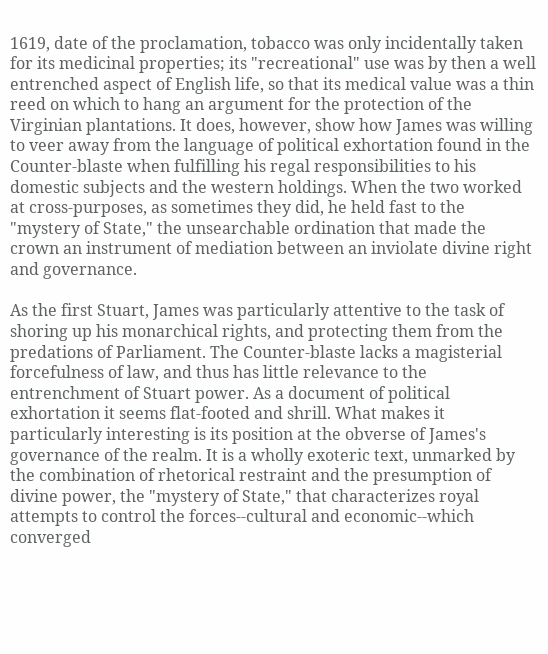1619, date of the proclamation, tobacco was only incidentally taken for its medicinal properties; its "recreational" use was by then a well entrenched aspect of English life, so that its medical value was a thin reed on which to hang an argument for the protection of the Virginian plantations. It does, however, show how James was willing to veer away from the language of political exhortation found in the Counter-blaste when fulfilling his regal responsibilities to his domestic subjects and the western holdings. When the two worked at cross-purposes, as sometimes they did, he held fast to the "mystery of State," the unsearchable ordination that made the crown an instrument of mediation between an inviolate divine right and governance.

As the first Stuart, James was particularly attentive to the task of shoring up his monarchical rights, and protecting them from the predations of Parliament. The Counter-blaste lacks a magisterial forcefulness of law, and thus has little relevance to the entrenchment of Stuart power. As a document of political exhortation it seems flat-footed and shrill. What makes it particularly interesting is its position at the obverse of James's governance of the realm. It is a wholly exoteric text, unmarked by the combination of rhetorical restraint and the presumption of divine power, the "mystery of State," that characterizes royal attempts to control the forces--cultural and economic--which converged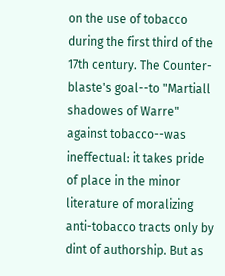on the use of tobacco during the first third of the 17th century. The Counter-blaste's goal--to "Martiall shadowes of Warre" against tobacco--was ineffectual: it takes pride of place in the minor literature of moralizing anti-tobacco tracts only by dint of authorship. But as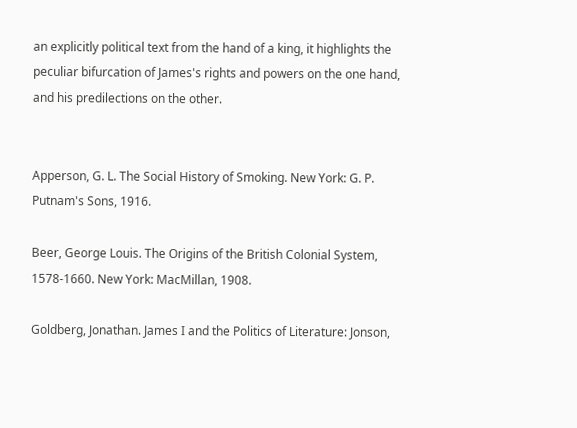an explicitly political text from the hand of a king, it highlights the peculiar bifurcation of James's rights and powers on the one hand, and his predilections on the other.


Apperson, G. L. The Social History of Smoking. New York: G. P. Putnam's Sons, 1916.

Beer, George Louis. The Origins of the British Colonial System, 1578-1660. New York: MacMillan, 1908.

Goldberg, Jonathan. James I and the Politics of Literature: Jonson,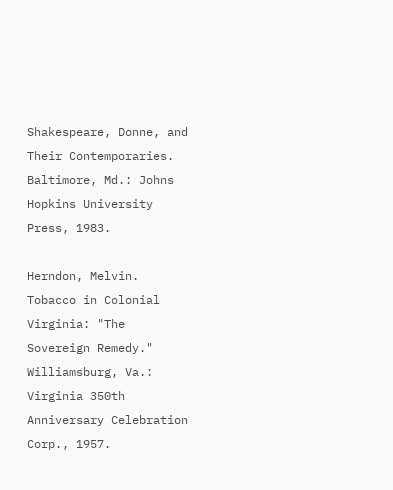Shakespeare, Donne, and Their Contemporaries. Baltimore, Md.: Johns Hopkins University Press, 1983.

Herndon, Melvin. Tobacco in Colonial Virginia: "The Sovereign Remedy." Williamsburg, Va.: Virginia 350th Anniversary Celebration Corp., 1957.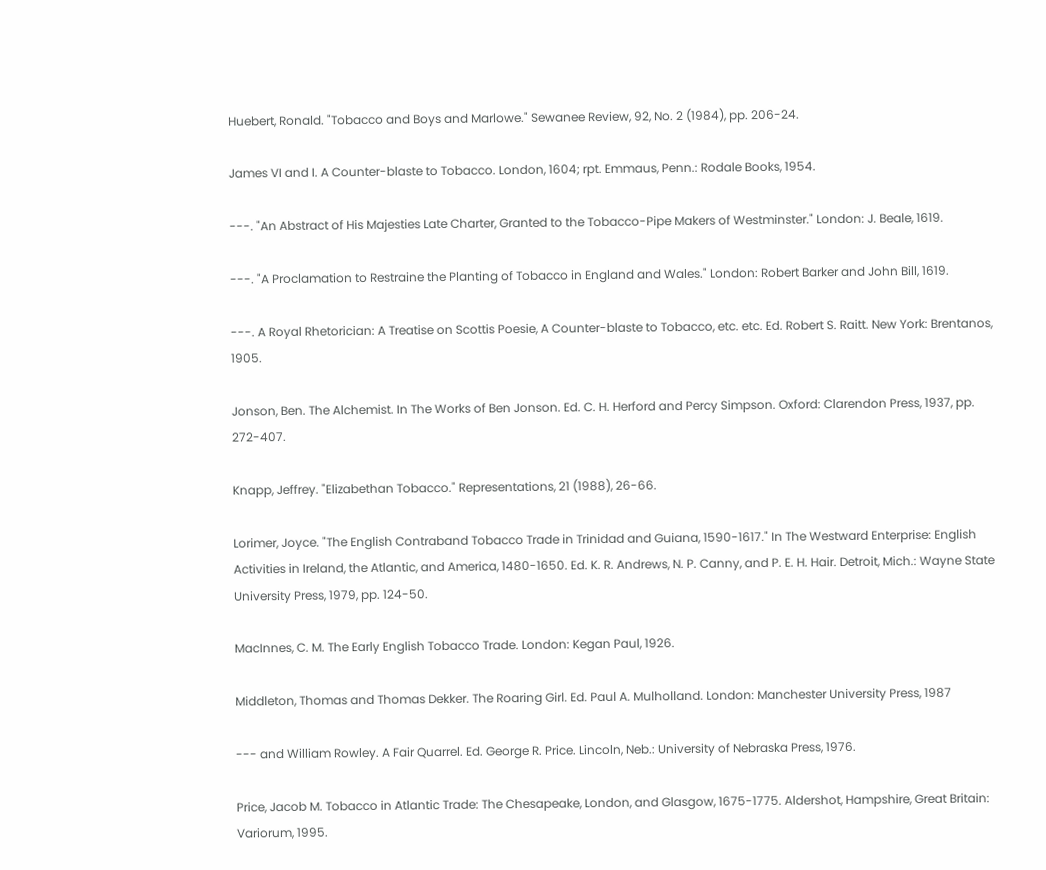Huebert, Ronald. "Tobacco and Boys and Marlowe." Sewanee Review, 92, No. 2 (1984), pp. 206-24.

James VI and I. A Counter-blaste to Tobacco. London, 1604; rpt. Emmaus, Penn.: Rodale Books, 1954.

---. "An Abstract of His Majesties Late Charter, Granted to the Tobacco-Pipe Makers of Westminster." London: J. Beale, 1619.

---. "A Proclamation to Restraine the Planting of Tobacco in England and Wales." London: Robert Barker and John Bill, 1619.

---. A Royal Rhetorician: A Treatise on Scottis Poesie, A Counter-blaste to Tobacco, etc. etc. Ed. Robert S. Raitt. New York: Brentanos, 1905.

Jonson, Ben. The Alchemist. In The Works of Ben Jonson. Ed. C. H. Herford and Percy Simpson. Oxford: Clarendon Press, 1937, pp. 272-407.

Knapp, Jeffrey. "Elizabethan Tobacco." Representations, 21 (1988), 26-66.

Lorimer, Joyce. "The English Contraband Tobacco Trade in Trinidad and Guiana, 1590-1617." In The Westward Enterprise: English Activities in Ireland, the Atlantic, and America, 1480-1650. Ed. K. R. Andrews, N. P. Canny, and P. E. H. Hair. Detroit, Mich.: Wayne State University Press, 1979, pp. 124-50.

MacInnes, C. M. The Early English Tobacco Trade. London: Kegan Paul, 1926.

Middleton, Thomas and Thomas Dekker. The Roaring Girl. Ed. Paul A. Mulholland. London: Manchester University Press, 1987

--- and William Rowley. A Fair Quarrel. Ed. George R. Price. Lincoln, Neb.: University of Nebraska Press, 1976.

Price, Jacob M. Tobacco in Atlantic Trade: The Chesapeake, London, and Glasgow, 1675-1775. Aldershot, Hampshire, Great Britain: Variorum, 1995.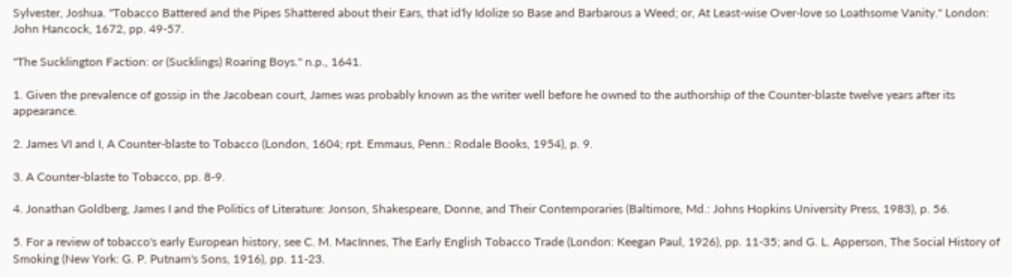Sylvester, Joshua. "Tobacco Battered and the Pipes Shattered about their Ears, that id'ly Idolize so Base and Barbarous a Weed; or, At Least-wise Over-love so Loathsome Vanity." London: John Hancock, 1672, pp. 49-57.

"The Sucklington Faction: or (Sucklings) Roaring Boys." n.p., 1641.

1. Given the prevalence of gossip in the Jacobean court, James was probably known as the writer well before he owned to the authorship of the Counter-blaste twelve years after its appearance.

2. James VI and I, A Counter-blaste to Tobacco (London, 1604; rpt. Emmaus, Penn.: Rodale Books, 1954), p. 9.

3. A Counter-blaste to Tobacco, pp. 8-9.

4. Jonathan Goldberg, James I and the Politics of Literature: Jonson, Shakespeare, Donne, and Their Contemporaries (Baltimore, Md.: Johns Hopkins University Press, 1983), p. 56.

5. For a review of tobacco's early European history, see C. M. MacInnes, The Early English Tobacco Trade (London: Keegan Paul, 1926), pp. 11-35; and G. L. Apperson, The Social History of Smoking (New York: G. P. Putnam's Sons, 1916), pp. 11-23.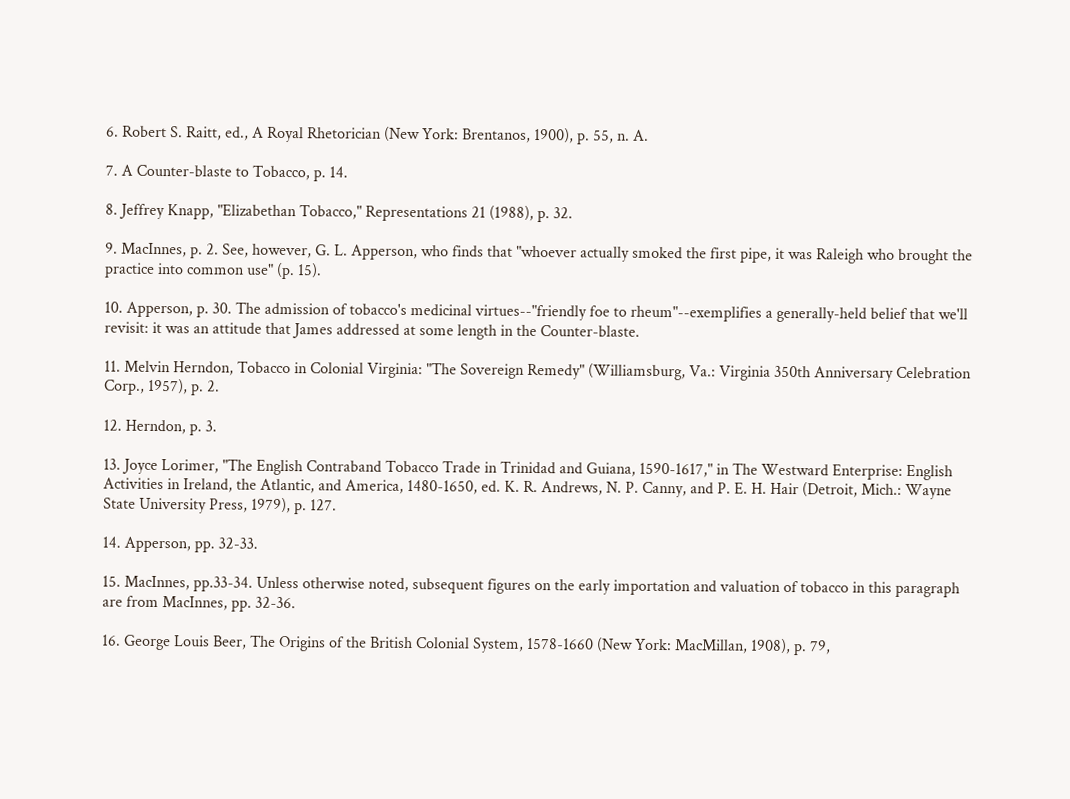6. Robert S. Raitt, ed., A Royal Rhetorician (New York: Brentanos, 1900), p. 55, n. A.

7. A Counter-blaste to Tobacco, p. 14.

8. Jeffrey Knapp, "Elizabethan Tobacco," Representations 21 (1988), p. 32.

9. MacInnes, p. 2. See, however, G. L. Apperson, who finds that "whoever actually smoked the first pipe, it was Raleigh who brought the practice into common use" (p. 15).

10. Apperson, p. 30. The admission of tobacco's medicinal virtues--"friendly foe to rheum"--exemplifies a generally-held belief that we'll revisit: it was an attitude that James addressed at some length in the Counter-blaste.

11. Melvin Herndon, Tobacco in Colonial Virginia: "The Sovereign Remedy" (Williamsburg, Va.: Virginia 350th Anniversary Celebration Corp., 1957), p. 2.

12. Herndon, p. 3.

13. Joyce Lorimer, "The English Contraband Tobacco Trade in Trinidad and Guiana, 1590-1617," in The Westward Enterprise: English Activities in Ireland, the Atlantic, and America, 1480-1650, ed. K. R. Andrews, N. P. Canny, and P. E. H. Hair (Detroit, Mich.: Wayne State University Press, 1979), p. 127.

14. Apperson, pp. 32-33.

15. MacInnes, pp.33-34. Unless otherwise noted, subsequent figures on the early importation and valuation of tobacco in this paragraph are from MacInnes, pp. 32-36.

16. George Louis Beer, The Origins of the British Colonial System, 1578-1660 (New York: MacMillan, 1908), p. 79,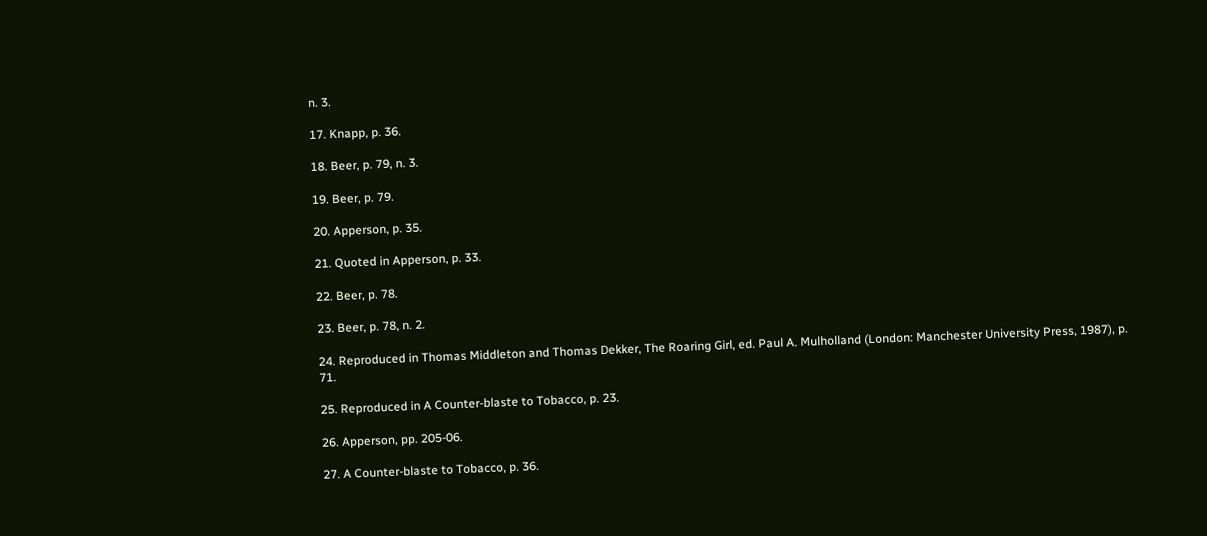n. 3.

17. Knapp, p. 36.

18. Beer, p. 79, n. 3.

19. Beer, p. 79.

20. Apperson, p. 35.

21. Quoted in Apperson, p. 33.

22. Beer, p. 78.

23. Beer, p. 78, n. 2.

24. Reproduced in Thomas Middleton and Thomas Dekker, The Roaring Girl, ed. Paul A. Mulholland (London: Manchester University Press, 1987), p. 71.

25. Reproduced in A Counter-blaste to Tobacco, p. 23.

26. Apperson, pp. 205-06.

27. A Counter-blaste to Tobacco, p. 36.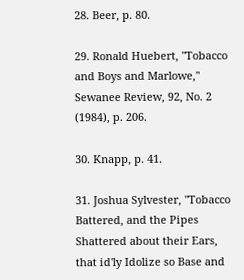28. Beer, p. 80.

29. Ronald Huebert, "Tobacco and Boys and Marlowe," Sewanee Review, 92, No. 2 (1984), p. 206.

30. Knapp, p. 41.

31. Joshua Sylvester, "Tobacco Battered, and the Pipes Shattered about their Ears, that id'ly Idolize so Base and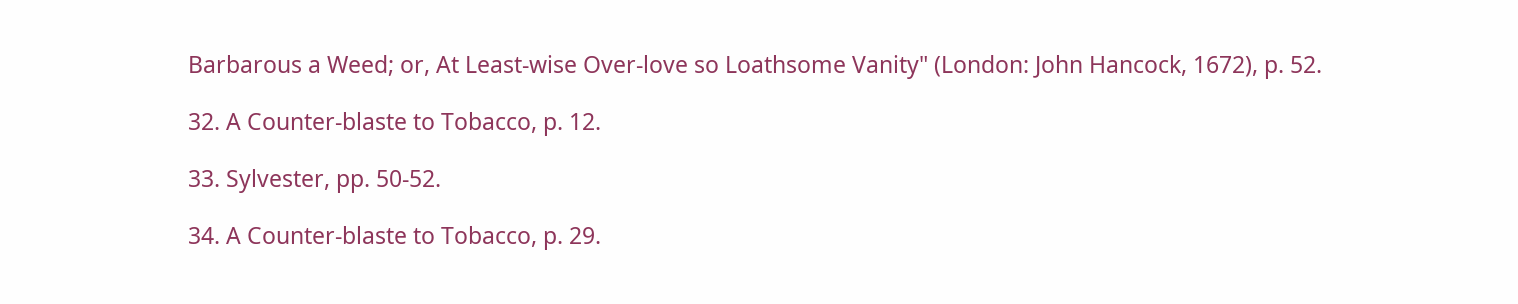Barbarous a Weed; or, At Least-wise Over-love so Loathsome Vanity" (London: John Hancock, 1672), p. 52.

32. A Counter-blaste to Tobacco, p. 12.

33. Sylvester, pp. 50-52.

34. A Counter-blaste to Tobacco, p. 29.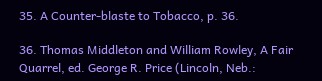35. A Counter-blaste to Tobacco, p. 36.

36. Thomas Middleton and William Rowley, A Fair Quarrel, ed. George R. Price (Lincoln, Neb.: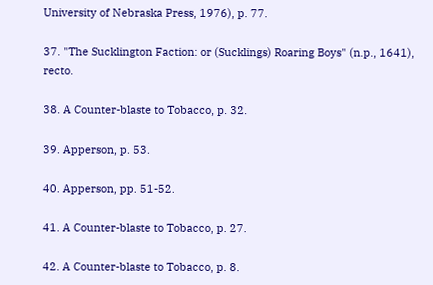University of Nebraska Press, 1976), p. 77.

37. "The Sucklington Faction: or (Sucklings) Roaring Boys" (n.p., 1641), recto.

38. A Counter-blaste to Tobacco, p. 32.

39. Apperson, p. 53.

40. Apperson, pp. 51-52.

41. A Counter-blaste to Tobacco, p. 27.

42. A Counter-blaste to Tobacco, p. 8.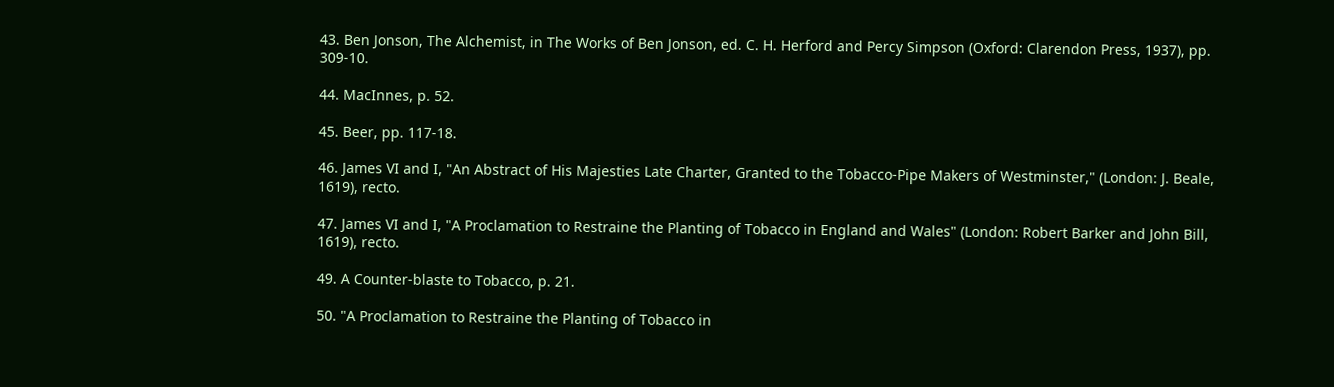43. Ben Jonson, The Alchemist, in The Works of Ben Jonson, ed. C. H. Herford and Percy Simpson (Oxford: Clarendon Press, 1937), pp. 309-10.

44. MacInnes, p. 52.

45. Beer, pp. 117-18.

46. James VI and I, "An Abstract of His Majesties Late Charter, Granted to the Tobacco-Pipe Makers of Westminster," (London: J. Beale, 1619), recto.

47. James VI and I, "A Proclamation to Restraine the Planting of Tobacco in England and Wales" (London: Robert Barker and John Bill, 1619), recto.

49. A Counter-blaste to Tobacco, p. 21.

50. "A Proclamation to Restraine the Planting of Tobacco in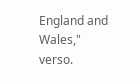England and Wales," verso.